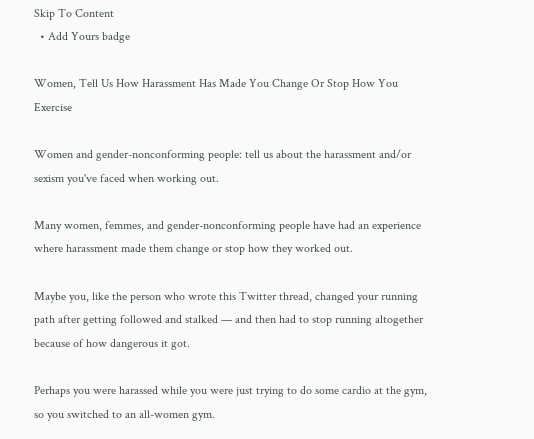Skip To Content
  • Add Yours badge

Women, Tell Us How Harassment Has Made You Change Or Stop How You Exercise

Women and gender-nonconforming people: tell us about the harassment and/or sexism you've faced when working out.

Many women, femmes, and gender-nonconforming people have had an experience where harassment made them change or stop how they worked out.

Maybe you, like the person who wrote this Twitter thread, changed your running path after getting followed and stalked — and then had to stop running altogether because of how dangerous it got.

Perhaps you were harassed while you were just trying to do some cardio at the gym, so you switched to an all-women gym.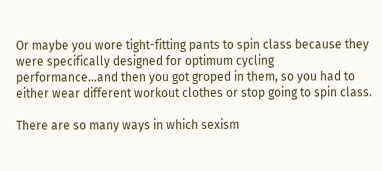Or maybe you wore tight-fitting pants to spin class because they were specifically designed for optimum cycling performance...and then you got groped in them, so you had to either wear different workout clothes or stop going to spin class.

There are so many ways in which sexism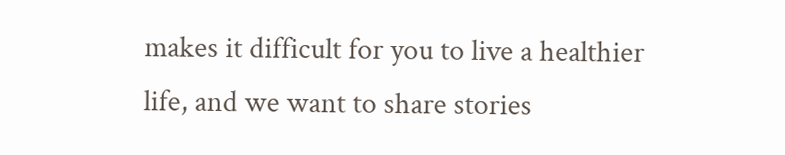makes it difficult for you to live a healthier life, and we want to share stories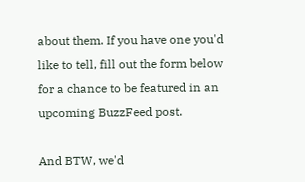about them. If you have one you'd like to tell, fill out the form below for a chance to be featured in an upcoming BuzzFeed post.

And BTW, we'd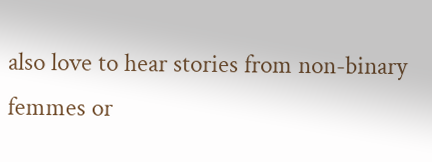also love to hear stories from non-binary femmes or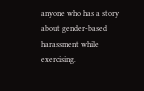anyone who has a story about gender-based harassment while exercising.